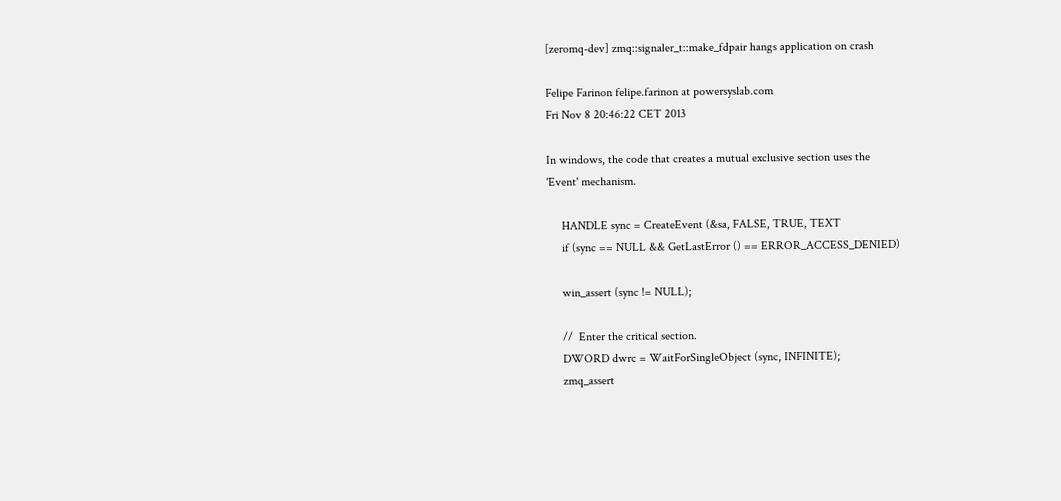[zeromq-dev] zmq::signaler_t::make_fdpair hangs application on crash

Felipe Farinon felipe.farinon at powersyslab.com
Fri Nov 8 20:46:22 CET 2013

In windows, the code that creates a mutual exclusive section uses the
'Event' mechanism.

     HANDLE sync = CreateEvent (&sa, FALSE, TRUE, TEXT
     if (sync == NULL && GetLastError () == ERROR_ACCESS_DENIED)

     win_assert (sync != NULL);

     //  Enter the critical section.
     DWORD dwrc = WaitForSingleObject (sync, INFINITE);
     zmq_assert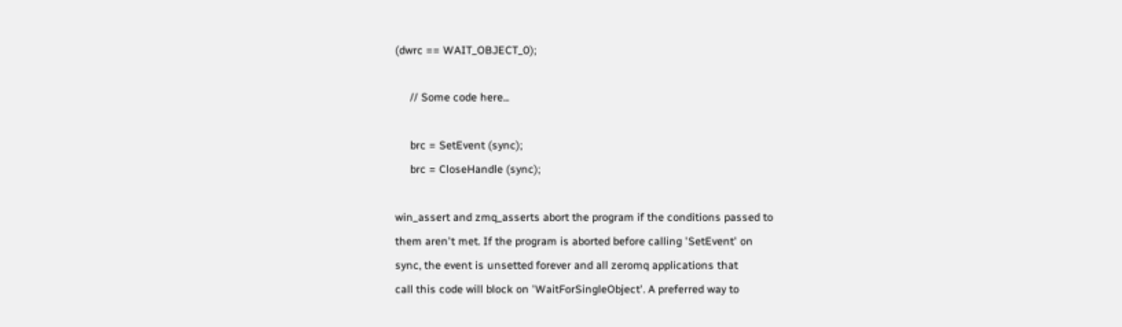(dwrc == WAIT_OBJECT_0);

     // Some code here...

     brc = SetEvent (sync);
     brc = CloseHandle (sync);

win_assert and zmq_asserts abort the program if the conditions passed to
them aren't met. If the program is aborted before calling 'SetEvent' on
sync, the event is unsetted forever and all zeromq applications that
call this code will block on 'WaitForSingleObject'. A preferred way to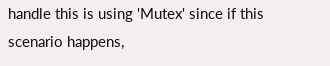handle this is using 'Mutex' since if this scenario happens,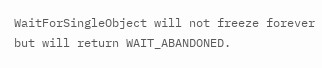WaitForSingleObject will not freeze forever but will return WAIT_ABANDONED.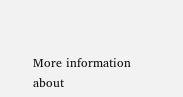More information about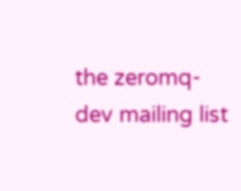the zeromq-dev mailing list